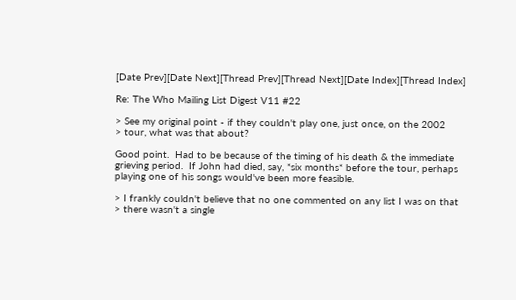[Date Prev][Date Next][Thread Prev][Thread Next][Date Index][Thread Index]

Re: The Who Mailing List Digest V11 #22

> See my original point - if they couldn't play one, just once, on the 2002
> tour, what was that about?

Good point.  Had to be because of the timing of his death & the immediate
grieving period.  If John had died, say, *six months* before the tour, perhaps
playing one of his songs would've been more feasible.

> I frankly couldn't believe that no one commented on any list I was on that
> there wasn't a single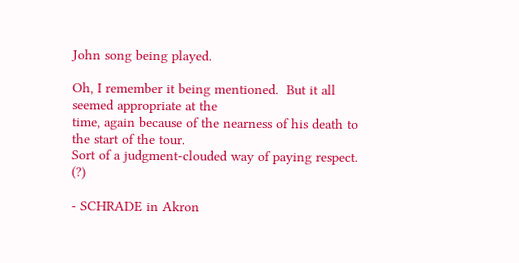John song being played.

Oh, I remember it being mentioned.  But it all seemed appropriate at the
time, again because of the nearness of his death to the start of the tour.
Sort of a judgment-clouded way of paying respect. (?)

- SCHRADE in Akron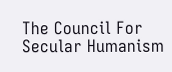The Council For Secular Humanism